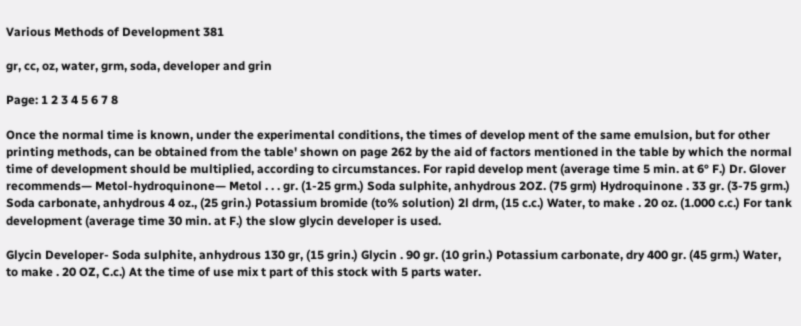Various Methods of Development 381

gr, cc, oz, water, grm, soda, developer and grin

Page: 1 2 3 4 5 6 7 8

Once the normal time is known, under the experimental conditions, the times of develop ment of the same emulsion, but for other printing methods, can be obtained from the table' shown on page 262 by the aid of factors mentioned in the table by which the normal time of development should be multiplied, according to circumstances. For rapid develop ment (average time 5 min. at 6° F.) Dr. Glover recommends— Metol-hydroquinone— Metol . . . gr. (1-25 grm.) Soda sulphite, anhydrous 2OZ. (75 grm) Hydroquinone . 33 gr. (3-75 grm.) Soda carbonate, anhydrous 4 oz., (25 grin.) Potassium bromide (to% solution) 2l drm, (15 c.c.) Water, to make . 20 oz. (1.000 c.c.) For tank development (average time 30 min. at F.) the slow glycin developer is used.

Glycin Developer- Soda sulphite, anhydrous 130 gr, (15 grin.) Glycin . 90 gr. (10 grin.) Potassium carbonate, dry 400 gr. (45 grm.) Water, to make . 20 OZ, C.c.) At the time of use mix t part of this stock with 5 parts water.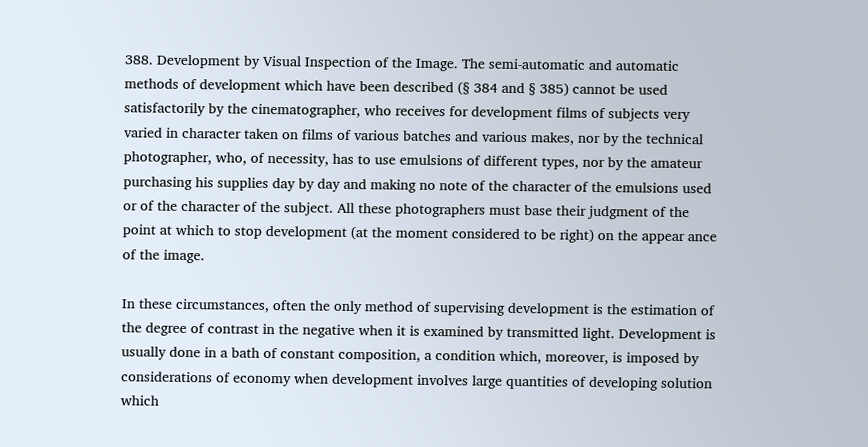388. Development by Visual Inspection of the Image. The semi-automatic and automatic methods of development which have been described (§ 384 and § 385) cannot be used satisfactorily by the cinematographer, who receives for development films of subjects very varied in character taken on films of various batches and various makes, nor by the technical photographer, who, of necessity, has to use emulsions of different types, nor by the amateur purchasing his supplies day by day and making no note of the character of the emulsions used or of the character of the subject. All these photographers must base their judgment of the point at which to stop development (at the moment considered to be right) on the appear ance of the image.

In these circumstances, often the only method of supervising development is the estimation of the degree of contrast in the negative when it is examined by transmitted light. Development is usually done in a bath of constant composition, a condition which, moreover, is imposed by considerations of economy when development involves large quantities of developing solution which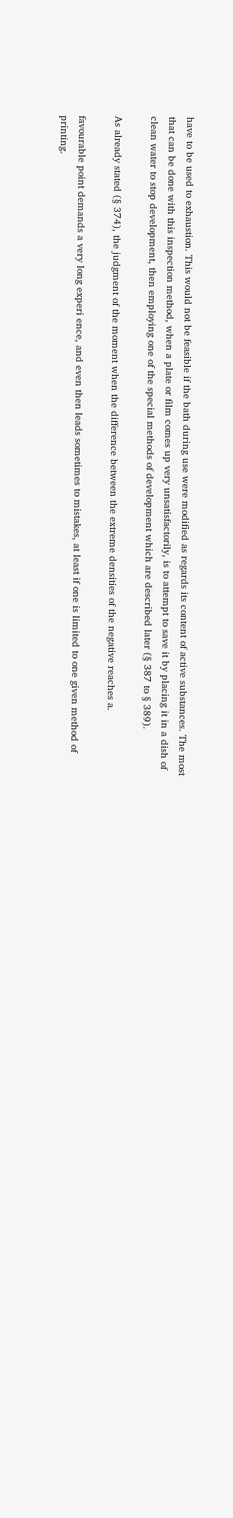have to be used to exhaustion. This would not be feasible if the bath during use were modified as regards its content of active substances. The most that can be done with this inspection method, when a plate or film comes up very unsatisfactorily, is to attempt to save it by placing it in a dish of clean water to stop development, then employing one of the special methods of development which are described later (§ 387 to § 389).

As already stated (§ 374), the judgment of the moment when the difference between the extreme densities of the negative reaches a.

favourable point demands a very long experi ence, and even then leads sometimes to mistakes, at least if one is limited to one given method of printing.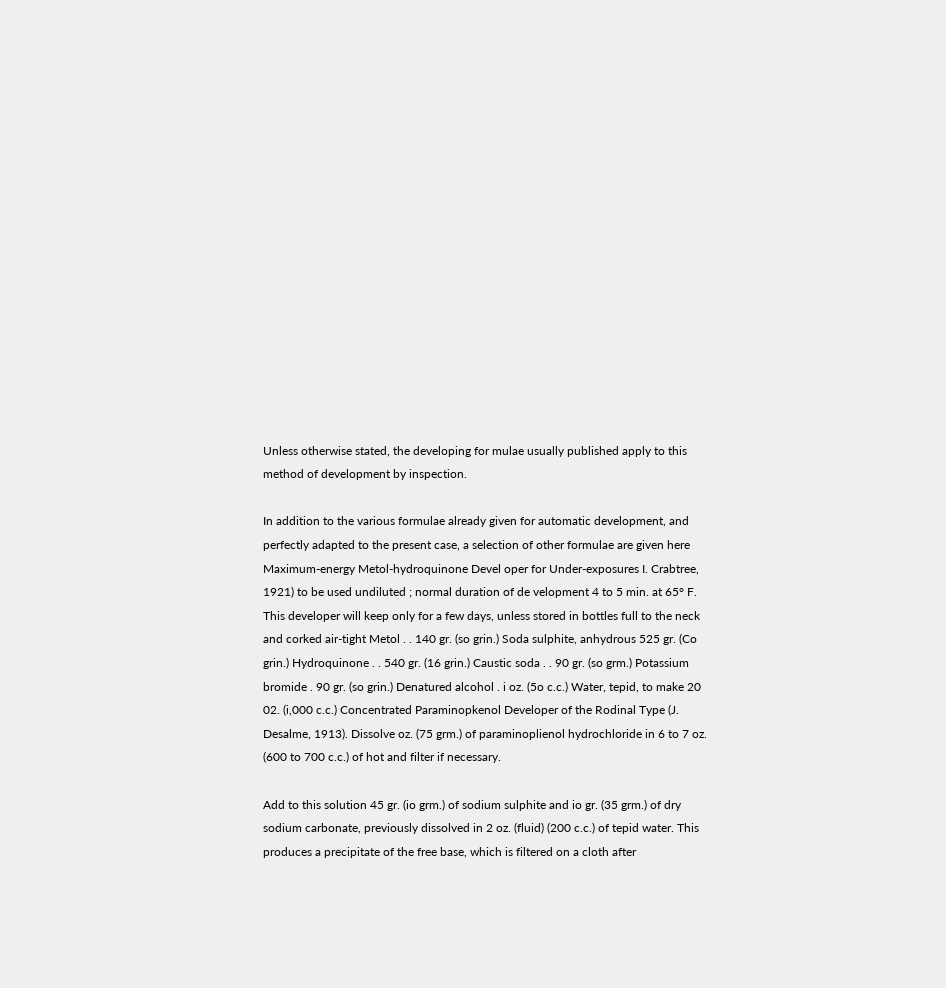Unless otherwise stated, the developing for mulae usually published apply to this method of development by inspection.

In addition to the various formulae already given for automatic development, and perfectly adapted to the present case, a selection of other formulae are given here Maximum-energy Metol-hydroquinone Devel oper for Under-exposures I. Crabtree, 1921) to be used undiluted ; normal duration of de velopment 4 to 5 min. at 65° F. This developer will keep only for a few days, unless stored in bottles full to the neck and corked air-tight Metol . . 140 gr. (so grin.) Soda sulphite, anhydrous 525 gr. (Co grin.) Hydroquinone . . 540 gr. (16 grin.) Caustic soda . . 90 gr. (so grm.) Potassium bromide . 90 gr. (so grin.) Denatured alcohol . i oz. (5o c.c.) Water, tepid, to make 20 02. (i,000 c.c.) Concentrated Paraminopkenol Developer of the Rodinal Type (J. Desalme, 1913). Dissolve oz. (75 grm.) of paraminoplienol hydrochloride in 6 to 7 oz. (600 to 700 c.c.) of hot and filter if necessary.

Add to this solution 45 gr. (io grm.) of sodium sulphite and io gr. (35 grm.) of dry sodium carbonate, previously dissolved in 2 oz. (fluid) (200 c.c.) of tepid water. This produces a precipitate of the free base, which is filtered on a cloth after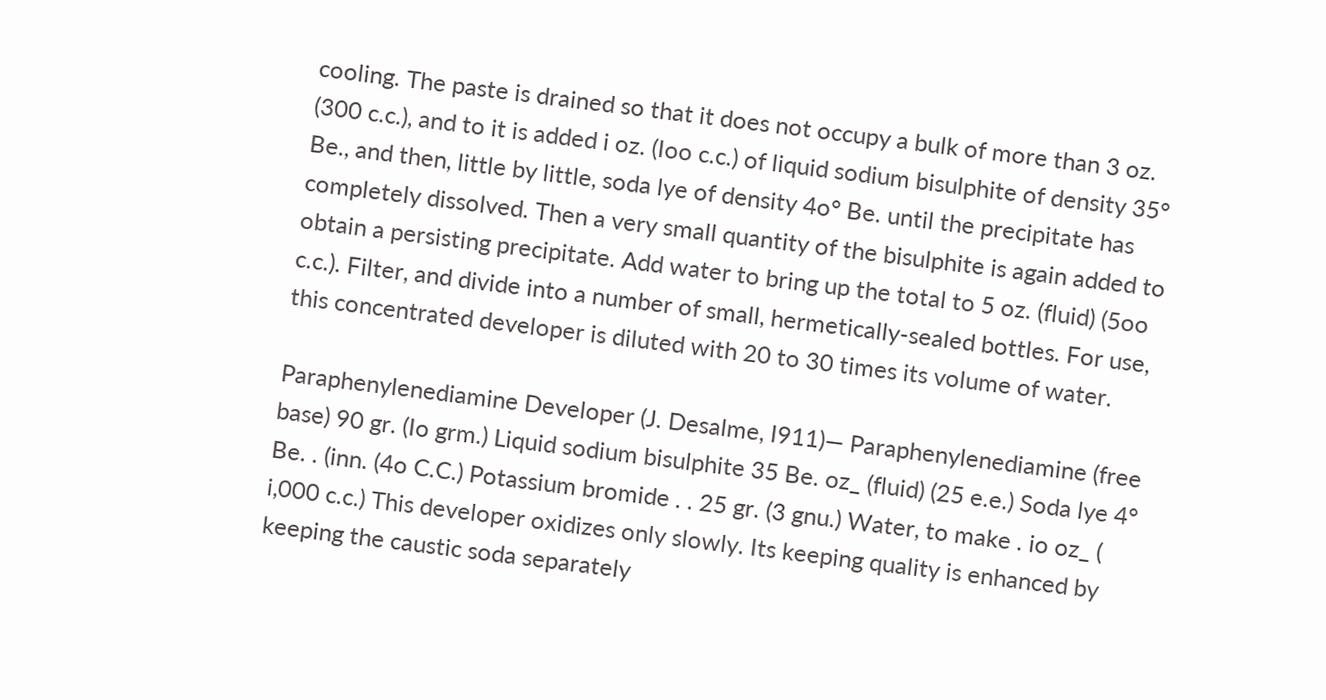cooling. The paste is drained so that it does not occupy a bulk of more than 3 oz. (300 c.c.), and to it is added i oz. (Ioo c.c.) of liquid sodium bisulphite of density 35° Be., and then, little by little, soda lye of density 4o° Be. until the precipitate has completely dissolved. Then a very small quantity of the bisulphite is again added to obtain a persisting precipitate. Add water to bring up the total to 5 oz. (fluid) (5oo c.c.). Filter, and divide into a number of small, hermetically-sealed bottles. For use, this concentrated developer is diluted with 20 to 30 times its volume of water.

Paraphenylenediamine Developer (J. Desalme, I911)— Paraphenylenediamine (free base) 90 gr. (Io grm.) Liquid sodium bisulphite 35 Be. oz_ (fluid) (25 e.e.) Soda lye 4° Be. . (inn. (4o C.C.) Potassium bromide . . 25 gr. (3 gnu.) Water, to make . io oz_ ( i,000 c.c.) This developer oxidizes only slowly. Its keeping quality is enhanced by keeping the caustic soda separately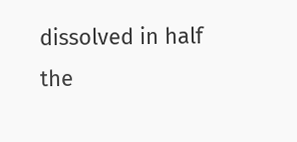dissolved in half the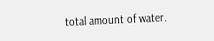total amount of water.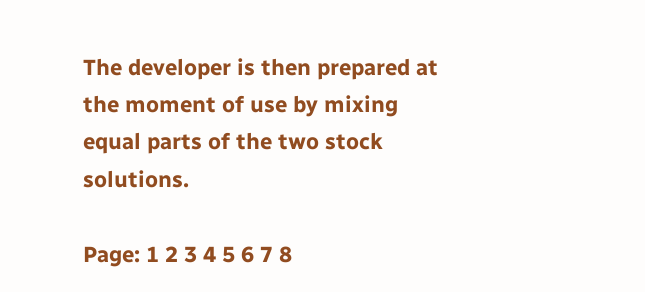The developer is then prepared at the moment of use by mixing equal parts of the two stock solutions.

Page: 1 2 3 4 5 6 7 8